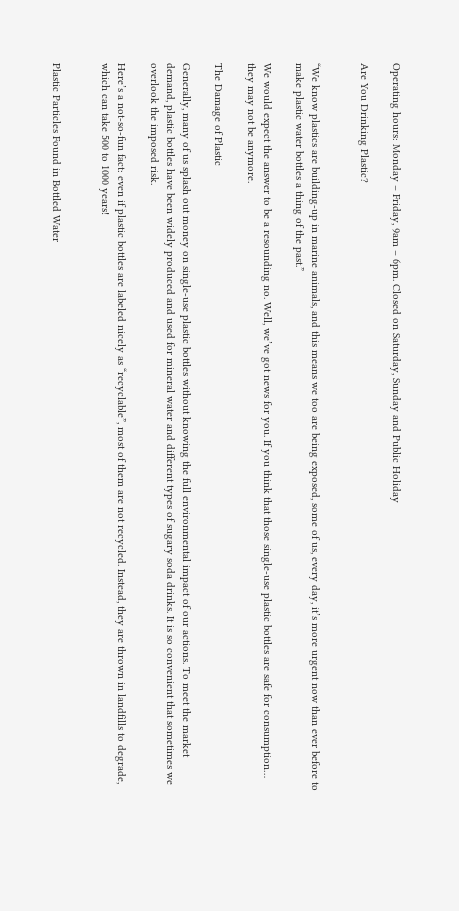Operating hours: Monday – Friday, 9am – 6pm. Closed on Saturday, Sunday and Public Holiday

Are You Drinking Plastic?


“We know plastics are building-up in marine animals, and this means we too are being exposed, some of us, every day, it’s more urgent now than ever before to make plastic water bottles a thing of the past.”

We would expect the answer to be a resounding no. Well, we’ve got news for you. If you think that those single-use plastic bottles are safe for consumption… they may not be anymore.

The Damage of Plastic

Generally, many of us splash out money on single-use plastic bottles without knowing the full environmental impact of our actions. To meet the market demand, plastic bottles have been widely produced and used for mineral water and different types of sugary soda drinks. It is so convenient that sometimes we overlook the imposed risk.

Here’s a not-so-fun fact: even if plastic bottles are labeled nicely as “recyclable”, most of them are not recycled. Instead, they are thrown in landfills to degrade, which can take 500 to 1000 years!


Plastic Particles Found in Bottled Water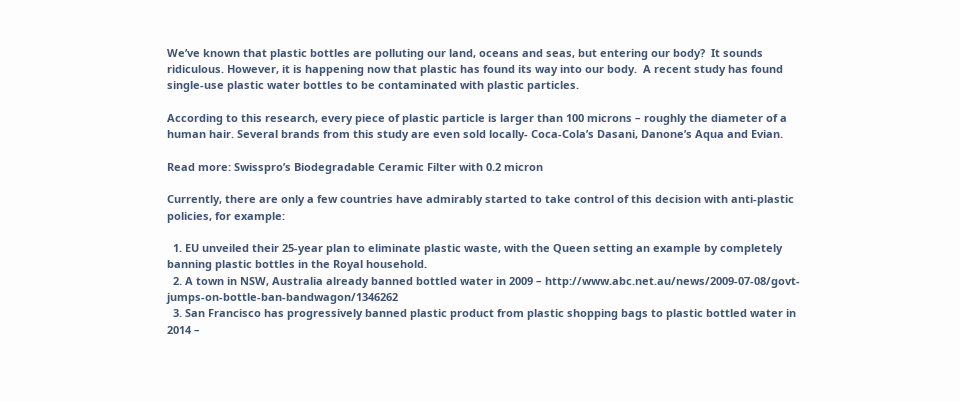We’ve known that plastic bottles are polluting our land, oceans and seas, but entering our body?  It sounds ridiculous. However, it is happening now that plastic has found its way into our body.  A recent study has found single-use plastic water bottles to be contaminated with plastic particles.

According to this research, every piece of plastic particle is larger than 100 microns – roughly the diameter of a human hair. Several brands from this study are even sold locally- Coca-Cola’s Dasani, Danone’s Aqua and Evian.

Read more: Swisspro’s Biodegradable Ceramic Filter with 0.2 micron

Currently, there are only a few countries have admirably started to take control of this decision with anti-plastic policies, for example:

  1. EU unveiled their 25-year plan to eliminate plastic waste, with the Queen setting an example by completely banning plastic bottles in the Royal household.
  2. A town in NSW, Australia already banned bottled water in 2009 – http://www.abc.net.au/news/2009-07-08/govt-jumps-on-bottle-ban-bandwagon/1346262
  3. San Francisco has progressively banned plastic product from plastic shopping bags to plastic bottled water in 2014 –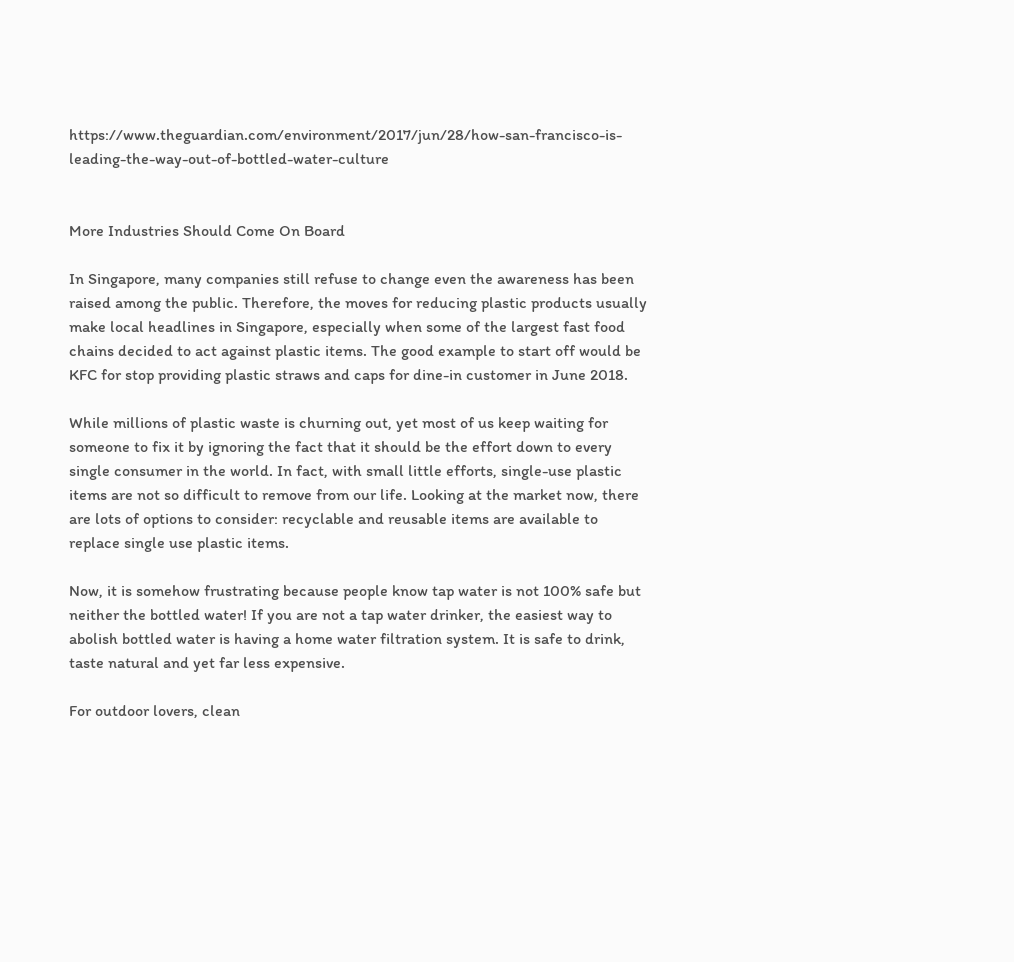https://www.theguardian.com/environment/2017/jun/28/how-san-francisco-is-leading-the-way-out-of-bottled-water-culture


More Industries Should Come On Board

In Singapore, many companies still refuse to change even the awareness has been raised among the public. Therefore, the moves for reducing plastic products usually make local headlines in Singapore, especially when some of the largest fast food chains decided to act against plastic items. The good example to start off would be KFC for stop providing plastic straws and caps for dine-in customer in June 2018.

While millions of plastic waste is churning out, yet most of us keep waiting for someone to fix it by ignoring the fact that it should be the effort down to every single consumer in the world. In fact, with small little efforts, single-use plastic items are not so difficult to remove from our life. Looking at the market now, there are lots of options to consider: recyclable and reusable items are available to replace single use plastic items.

Now, it is somehow frustrating because people know tap water is not 100% safe but neither the bottled water! If you are not a tap water drinker, the easiest way to abolish bottled water is having a home water filtration system. It is safe to drink, taste natural and yet far less expensive.

For outdoor lovers, clean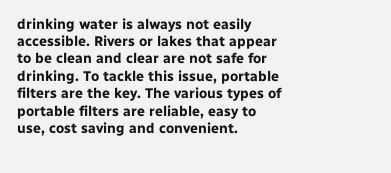drinking water is always not easily accessible. Rivers or lakes that appear to be clean and clear are not safe for drinking. To tackle this issue, portable filters are the key. The various types of portable filters are reliable, easy to use, cost saving and convenient.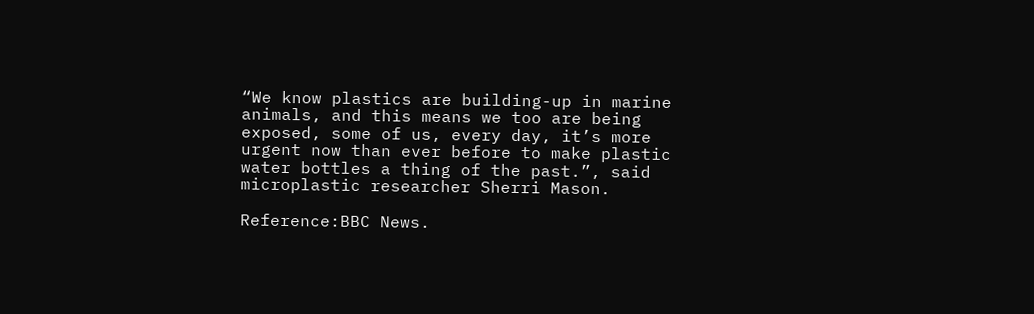“We know plastics are building-up in marine animals, and this means we too are being exposed, some of us, every day, it’s more urgent now than ever before to make plastic water bottles a thing of the past.”, said microplastic researcher Sherri Mason.

Reference:BBC News.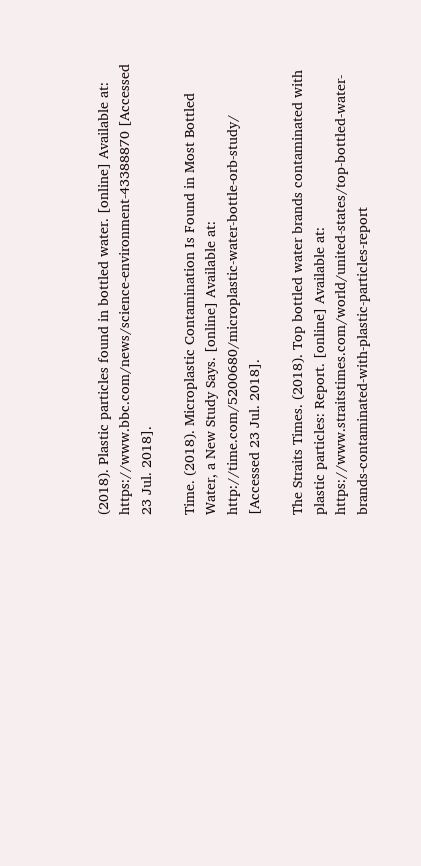(2018). Plastic particles found in bottled water. [online] Available at: https://www.bbc.com/news/science-environment-43388870 [Accessed 23 Jul. 2018].

Time. (2018). Microplastic Contamination Is Found in Most Bottled Water, a New Study Says. [online] Available at: http://time.com/5200680/microplastic-water-bottle-orb-study/ [Accessed 23 Jul. 2018].

The Straits Times. (2018). Top bottled water brands contaminated with plastic particles: Report. [online] Available at: https://www.straitstimes.com/world/united-states/top-bottled-water-brands-contaminated-with-plastic-particles-report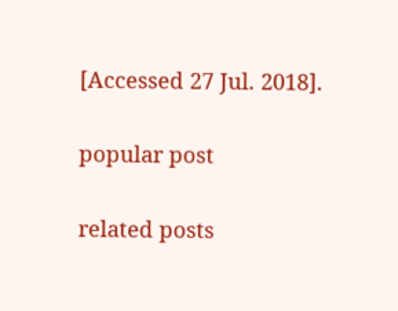[Accessed 27 Jul. 2018].

popular post

related posts